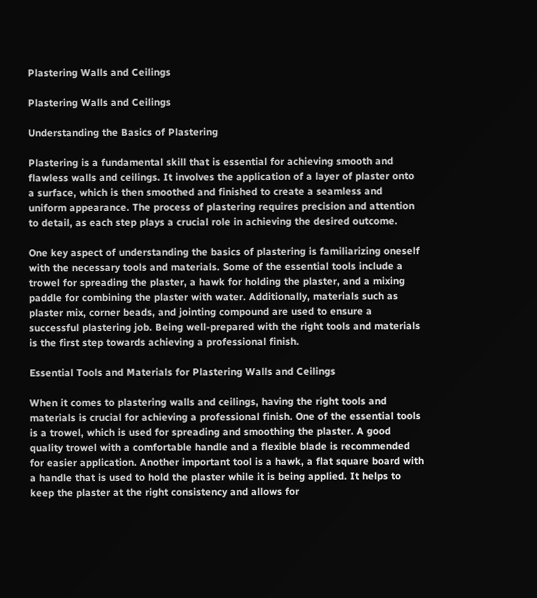Plastering Walls and Ceilings

Plastering Walls and Ceilings

Understanding the Basics of Plastering

Plastering is a fundamental skill that is essential for achieving smooth and flawless walls and ceilings. It involves the application of a layer of plaster onto a surface, which is then smoothed and finished to create a seamless and uniform appearance. The process of plastering requires precision and attention to detail, as each step plays a crucial role in achieving the desired outcome.

One key aspect of understanding the basics of plastering is familiarizing oneself with the necessary tools and materials. Some of the essential tools include a trowel for spreading the plaster, a hawk for holding the plaster, and a mixing paddle for combining the plaster with water. Additionally, materials such as plaster mix, corner beads, and jointing compound are used to ensure a successful plastering job. Being well-prepared with the right tools and materials is the first step towards achieving a professional finish.

Essential Tools and Materials for Plastering Walls and Ceilings

When it comes to plastering walls and ceilings, having the right tools and materials is crucial for achieving a professional finish. One of the essential tools is a trowel, which is used for spreading and smoothing the plaster. A good quality trowel with a comfortable handle and a flexible blade is recommended for easier application. Another important tool is a hawk, a flat square board with a handle that is used to hold the plaster while it is being applied. It helps to keep the plaster at the right consistency and allows for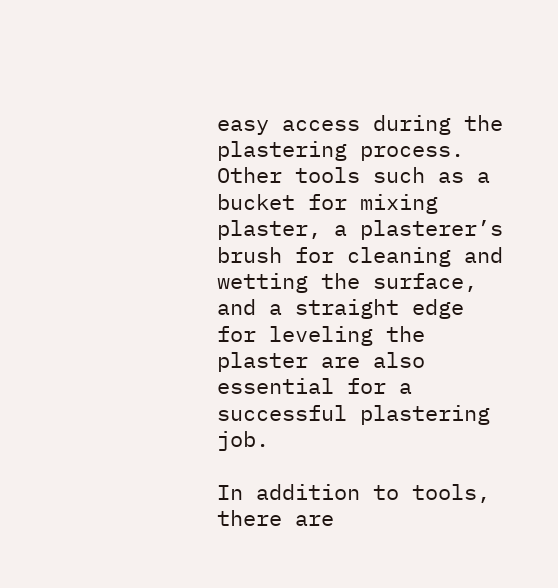easy access during the plastering process. Other tools such as a bucket for mixing plaster, a plasterer’s brush for cleaning and wetting the surface, and a straight edge for leveling the plaster are also essential for a successful plastering job.

In addition to tools, there are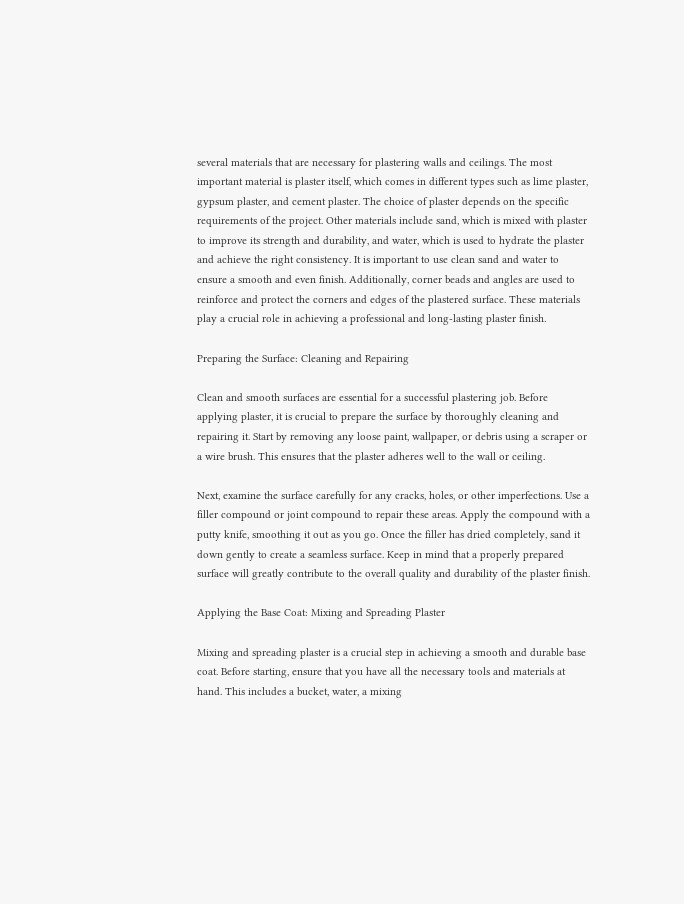several materials that are necessary for plastering walls and ceilings. The most important material is plaster itself, which comes in different types such as lime plaster, gypsum plaster, and cement plaster. The choice of plaster depends on the specific requirements of the project. Other materials include sand, which is mixed with plaster to improve its strength and durability, and water, which is used to hydrate the plaster and achieve the right consistency. It is important to use clean sand and water to ensure a smooth and even finish. Additionally, corner beads and angles are used to reinforce and protect the corners and edges of the plastered surface. These materials play a crucial role in achieving a professional and long-lasting plaster finish.

Preparing the Surface: Cleaning and Repairing

Clean and smooth surfaces are essential for a successful plastering job. Before applying plaster, it is crucial to prepare the surface by thoroughly cleaning and repairing it. Start by removing any loose paint, wallpaper, or debris using a scraper or a wire brush. This ensures that the plaster adheres well to the wall or ceiling.

Next, examine the surface carefully for any cracks, holes, or other imperfections. Use a filler compound or joint compound to repair these areas. Apply the compound with a putty knife, smoothing it out as you go. Once the filler has dried completely, sand it down gently to create a seamless surface. Keep in mind that a properly prepared surface will greatly contribute to the overall quality and durability of the plaster finish.

Applying the Base Coat: Mixing and Spreading Plaster

Mixing and spreading plaster is a crucial step in achieving a smooth and durable base coat. Before starting, ensure that you have all the necessary tools and materials at hand. This includes a bucket, water, a mixing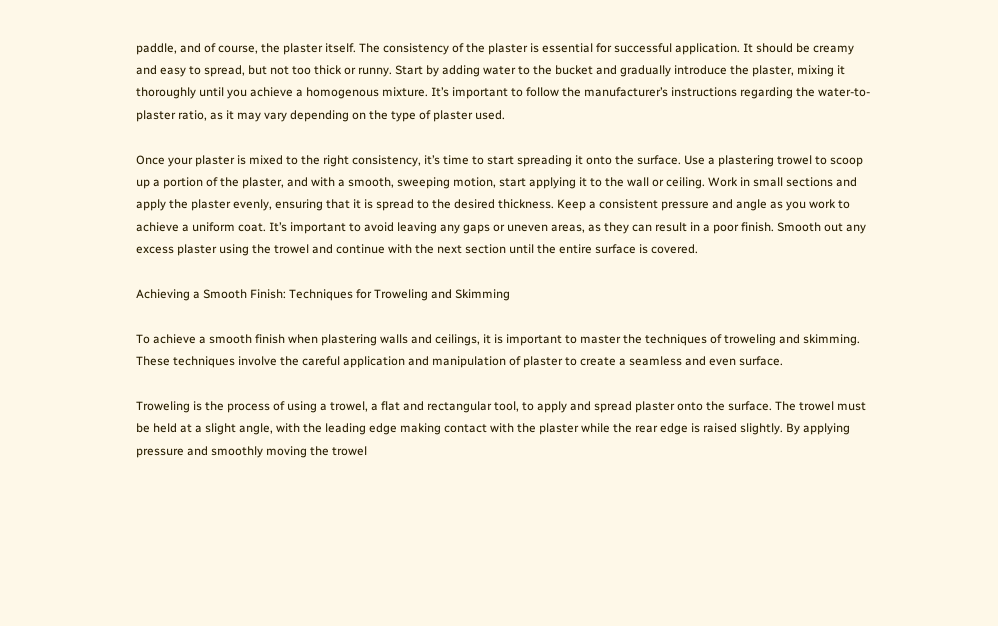paddle, and of course, the plaster itself. The consistency of the plaster is essential for successful application. It should be creamy and easy to spread, but not too thick or runny. Start by adding water to the bucket and gradually introduce the plaster, mixing it thoroughly until you achieve a homogenous mixture. It’s important to follow the manufacturer’s instructions regarding the water-to-plaster ratio, as it may vary depending on the type of plaster used.

Once your plaster is mixed to the right consistency, it’s time to start spreading it onto the surface. Use a plastering trowel to scoop up a portion of the plaster, and with a smooth, sweeping motion, start applying it to the wall or ceiling. Work in small sections and apply the plaster evenly, ensuring that it is spread to the desired thickness. Keep a consistent pressure and angle as you work to achieve a uniform coat. It’s important to avoid leaving any gaps or uneven areas, as they can result in a poor finish. Smooth out any excess plaster using the trowel and continue with the next section until the entire surface is covered.

Achieving a Smooth Finish: Techniques for Troweling and Skimming

To achieve a smooth finish when plastering walls and ceilings, it is important to master the techniques of troweling and skimming. These techniques involve the careful application and manipulation of plaster to create a seamless and even surface.

Troweling is the process of using a trowel, a flat and rectangular tool, to apply and spread plaster onto the surface. The trowel must be held at a slight angle, with the leading edge making contact with the plaster while the rear edge is raised slightly. By applying pressure and smoothly moving the trowel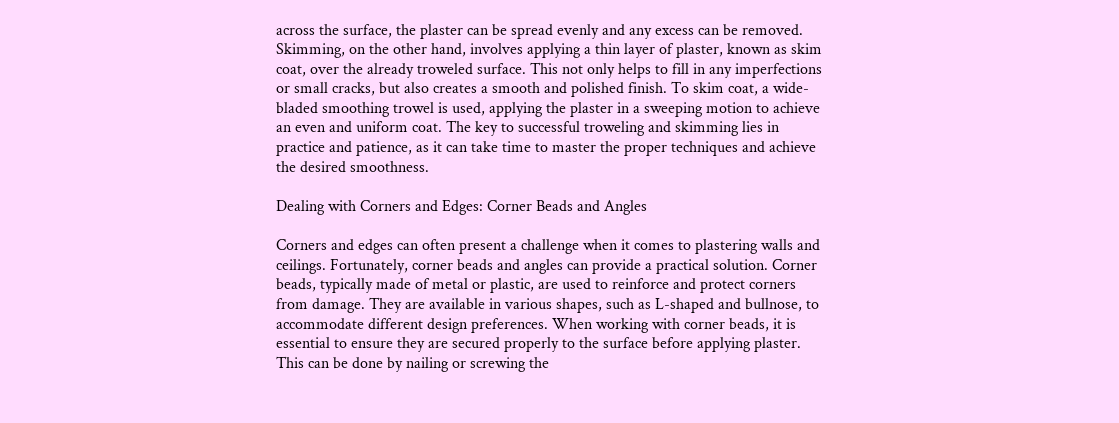across the surface, the plaster can be spread evenly and any excess can be removed. Skimming, on the other hand, involves applying a thin layer of plaster, known as skim coat, over the already troweled surface. This not only helps to fill in any imperfections or small cracks, but also creates a smooth and polished finish. To skim coat, a wide-bladed smoothing trowel is used, applying the plaster in a sweeping motion to achieve an even and uniform coat. The key to successful troweling and skimming lies in practice and patience, as it can take time to master the proper techniques and achieve the desired smoothness.

Dealing with Corners and Edges: Corner Beads and Angles

Corners and edges can often present a challenge when it comes to plastering walls and ceilings. Fortunately, corner beads and angles can provide a practical solution. Corner beads, typically made of metal or plastic, are used to reinforce and protect corners from damage. They are available in various shapes, such as L-shaped and bullnose, to accommodate different design preferences. When working with corner beads, it is essential to ensure they are secured properly to the surface before applying plaster. This can be done by nailing or screwing the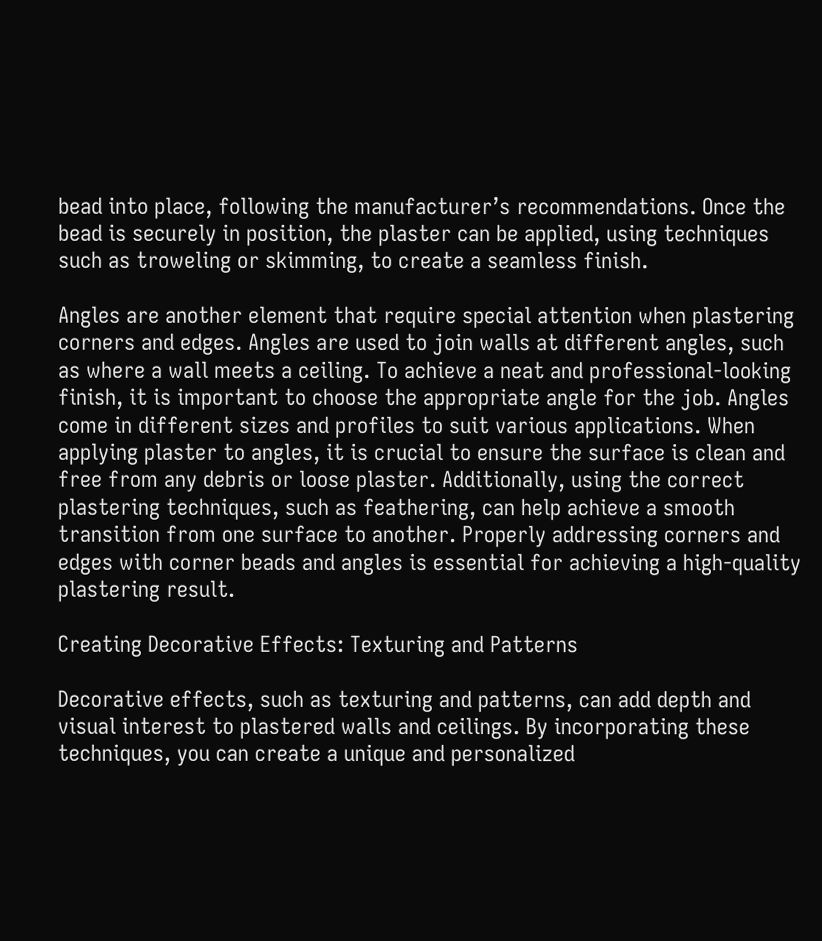bead into place, following the manufacturer’s recommendations. Once the bead is securely in position, the plaster can be applied, using techniques such as troweling or skimming, to create a seamless finish.

Angles are another element that require special attention when plastering corners and edges. Angles are used to join walls at different angles, such as where a wall meets a ceiling. To achieve a neat and professional-looking finish, it is important to choose the appropriate angle for the job. Angles come in different sizes and profiles to suit various applications. When applying plaster to angles, it is crucial to ensure the surface is clean and free from any debris or loose plaster. Additionally, using the correct plastering techniques, such as feathering, can help achieve a smooth transition from one surface to another. Properly addressing corners and edges with corner beads and angles is essential for achieving a high-quality plastering result.

Creating Decorative Effects: Texturing and Patterns

Decorative effects, such as texturing and patterns, can add depth and visual interest to plastered walls and ceilings. By incorporating these techniques, you can create a unique and personalized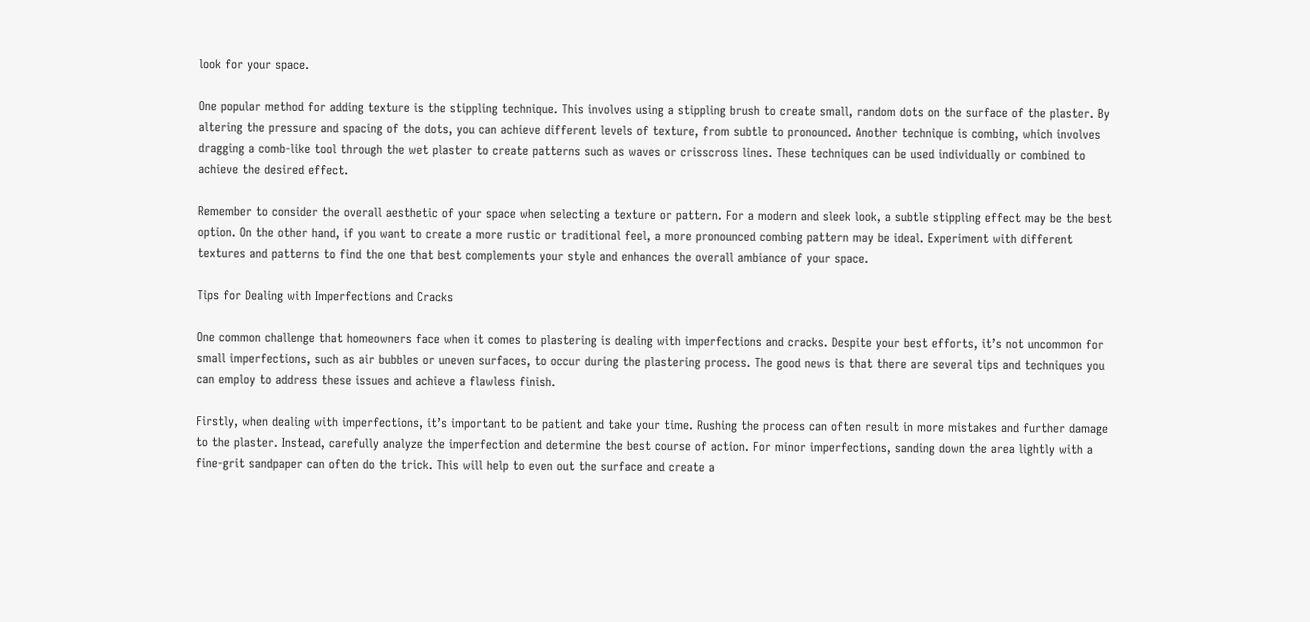look for your space.

One popular method for adding texture is the stippling technique. This involves using a stippling brush to create small, random dots on the surface of the plaster. By altering the pressure and spacing of the dots, you can achieve different levels of texture, from subtle to pronounced. Another technique is combing, which involves dragging a comb-like tool through the wet plaster to create patterns such as waves or crisscross lines. These techniques can be used individually or combined to achieve the desired effect.

Remember to consider the overall aesthetic of your space when selecting a texture or pattern. For a modern and sleek look, a subtle stippling effect may be the best option. On the other hand, if you want to create a more rustic or traditional feel, a more pronounced combing pattern may be ideal. Experiment with different textures and patterns to find the one that best complements your style and enhances the overall ambiance of your space.

Tips for Dealing with Imperfections and Cracks

One common challenge that homeowners face when it comes to plastering is dealing with imperfections and cracks. Despite your best efforts, it’s not uncommon for small imperfections, such as air bubbles or uneven surfaces, to occur during the plastering process. The good news is that there are several tips and techniques you can employ to address these issues and achieve a flawless finish.

Firstly, when dealing with imperfections, it’s important to be patient and take your time. Rushing the process can often result in more mistakes and further damage to the plaster. Instead, carefully analyze the imperfection and determine the best course of action. For minor imperfections, sanding down the area lightly with a fine-grit sandpaper can often do the trick. This will help to even out the surface and create a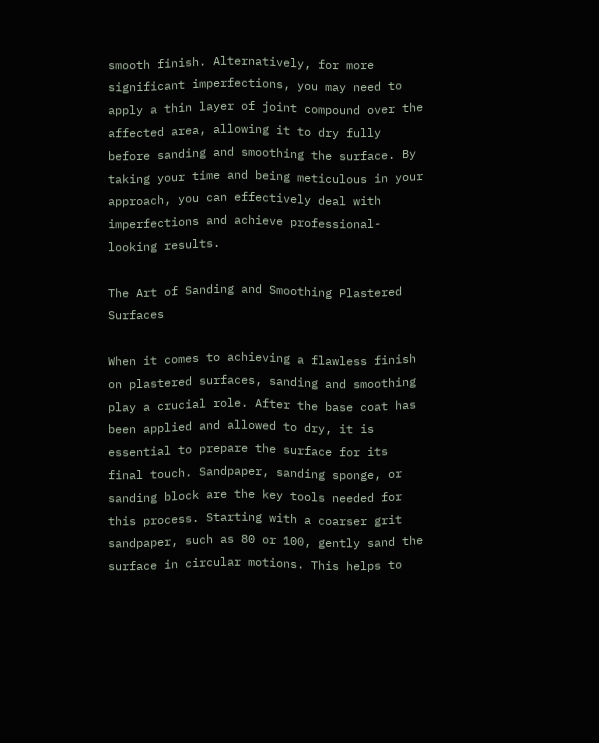smooth finish. Alternatively, for more significant imperfections, you may need to apply a thin layer of joint compound over the affected area, allowing it to dry fully before sanding and smoothing the surface. By taking your time and being meticulous in your approach, you can effectively deal with imperfections and achieve professional-looking results.

The Art of Sanding and Smoothing Plastered Surfaces

When it comes to achieving a flawless finish on plastered surfaces, sanding and smoothing play a crucial role. After the base coat has been applied and allowed to dry, it is essential to prepare the surface for its final touch. Sandpaper, sanding sponge, or sanding block are the key tools needed for this process. Starting with a coarser grit sandpaper, such as 80 or 100, gently sand the surface in circular motions. This helps to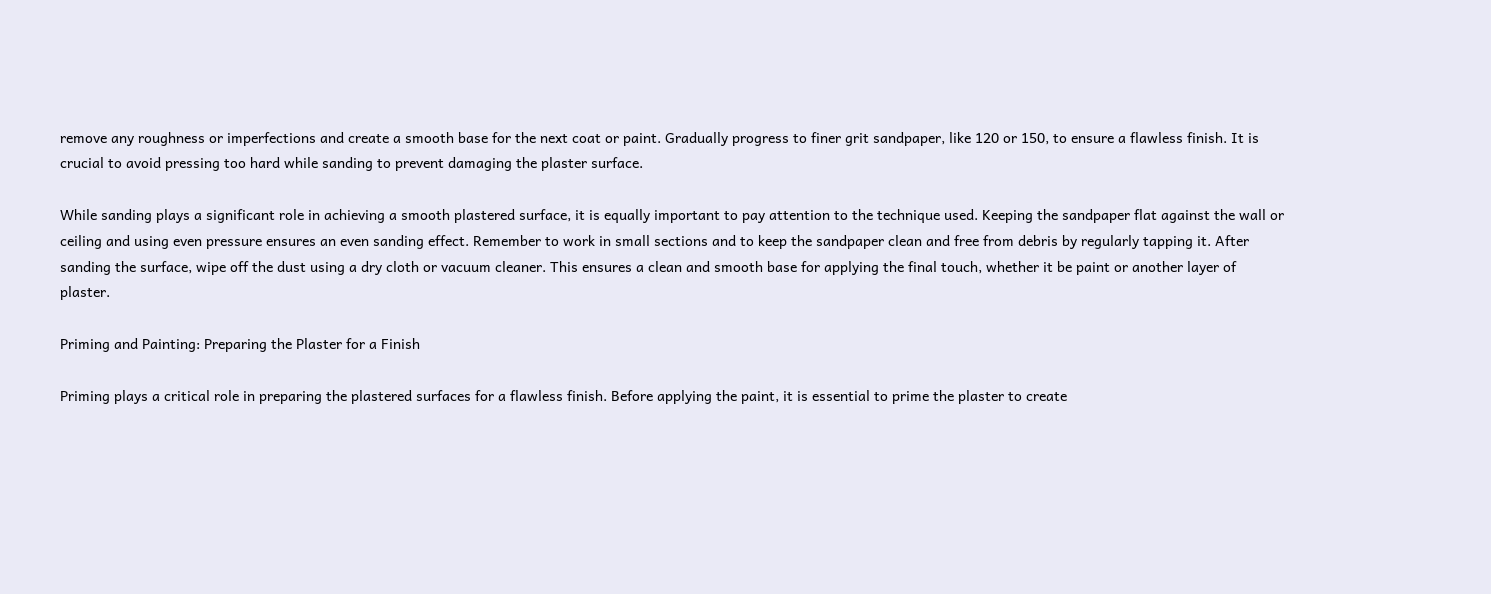remove any roughness or imperfections and create a smooth base for the next coat or paint. Gradually progress to finer grit sandpaper, like 120 or 150, to ensure a flawless finish. It is crucial to avoid pressing too hard while sanding to prevent damaging the plaster surface.

While sanding plays a significant role in achieving a smooth plastered surface, it is equally important to pay attention to the technique used. Keeping the sandpaper flat against the wall or ceiling and using even pressure ensures an even sanding effect. Remember to work in small sections and to keep the sandpaper clean and free from debris by regularly tapping it. After sanding the surface, wipe off the dust using a dry cloth or vacuum cleaner. This ensures a clean and smooth base for applying the final touch, whether it be paint or another layer of plaster.

Priming and Painting: Preparing the Plaster for a Finish

Priming plays a critical role in preparing the plastered surfaces for a flawless finish. Before applying the paint, it is essential to prime the plaster to create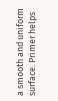a smooth and uniform surface. Primer helps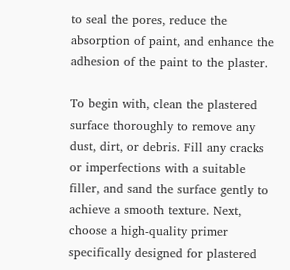to seal the pores, reduce the absorption of paint, and enhance the adhesion of the paint to the plaster.

To begin with, clean the plastered surface thoroughly to remove any dust, dirt, or debris. Fill any cracks or imperfections with a suitable filler, and sand the surface gently to achieve a smooth texture. Next, choose a high-quality primer specifically designed for plastered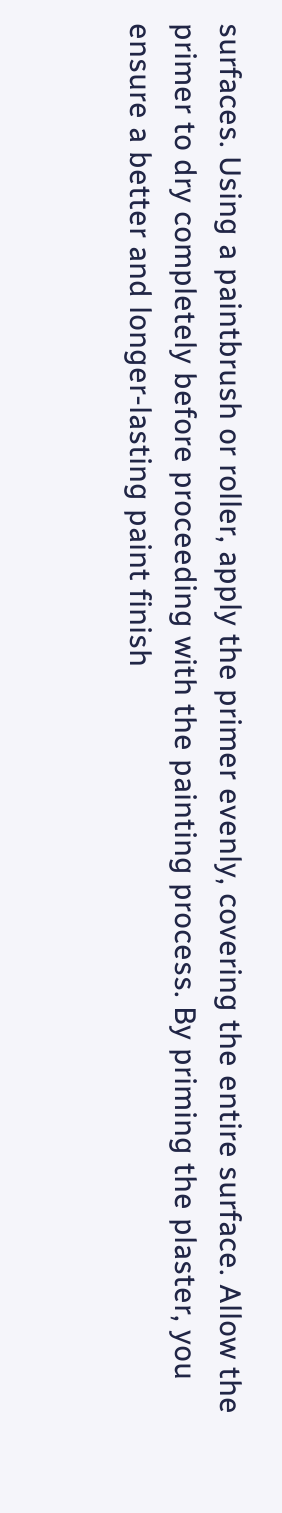surfaces. Using a paintbrush or roller, apply the primer evenly, covering the entire surface. Allow the primer to dry completely before proceeding with the painting process. By priming the plaster, you ensure a better and longer-lasting paint finish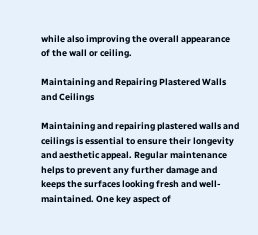while also improving the overall appearance of the wall or ceiling.

Maintaining and Repairing Plastered Walls and Ceilings

Maintaining and repairing plastered walls and ceilings is essential to ensure their longevity and aesthetic appeal. Regular maintenance helps to prevent any further damage and keeps the surfaces looking fresh and well-maintained. One key aspect of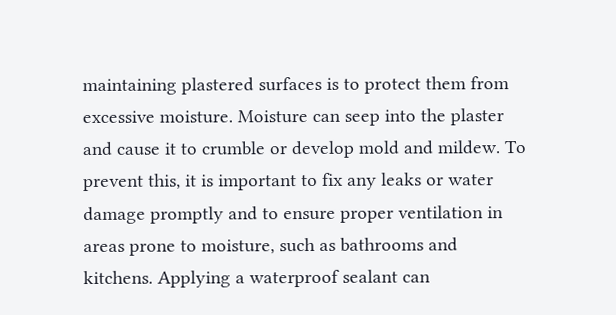maintaining plastered surfaces is to protect them from excessive moisture. Moisture can seep into the plaster and cause it to crumble or develop mold and mildew. To prevent this, it is important to fix any leaks or water damage promptly and to ensure proper ventilation in areas prone to moisture, such as bathrooms and kitchens. Applying a waterproof sealant can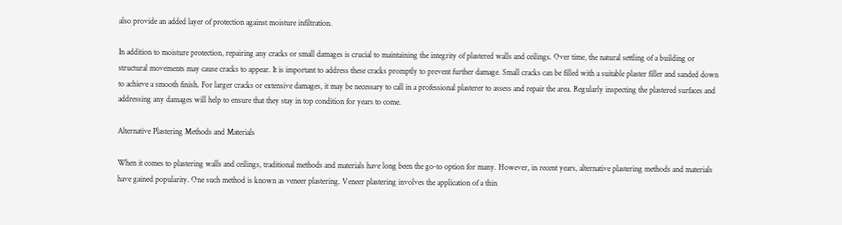also provide an added layer of protection against moisture infiltration.

In addition to moisture protection, repairing any cracks or small damages is crucial to maintaining the integrity of plastered walls and ceilings. Over time, the natural settling of a building or structural movements may cause cracks to appear. It is important to address these cracks promptly to prevent further damage. Small cracks can be filled with a suitable plaster filler and sanded down to achieve a smooth finish. For larger cracks or extensive damages, it may be necessary to call in a professional plasterer to assess and repair the area. Regularly inspecting the plastered surfaces and addressing any damages will help to ensure that they stay in top condition for years to come.

Alternative Plastering Methods and Materials

When it comes to plastering walls and ceilings, traditional methods and materials have long been the go-to option for many. However, in recent years, alternative plastering methods and materials have gained popularity. One such method is known as veneer plastering. Veneer plastering involves the application of a thin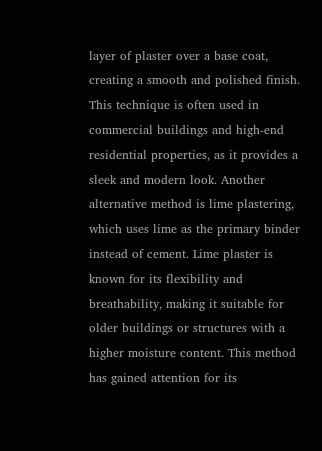layer of plaster over a base coat, creating a smooth and polished finish. This technique is often used in commercial buildings and high-end residential properties, as it provides a sleek and modern look. Another alternative method is lime plastering, which uses lime as the primary binder instead of cement. Lime plaster is known for its flexibility and breathability, making it suitable for older buildings or structures with a higher moisture content. This method has gained attention for its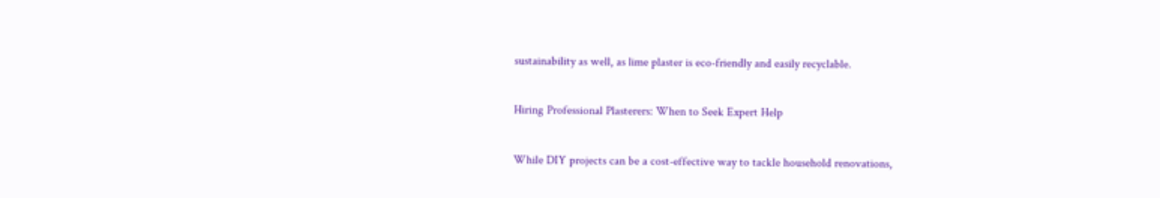sustainability as well, as lime plaster is eco-friendly and easily recyclable.

Hiring Professional Plasterers: When to Seek Expert Help

While DIY projects can be a cost-effective way to tackle household renovations,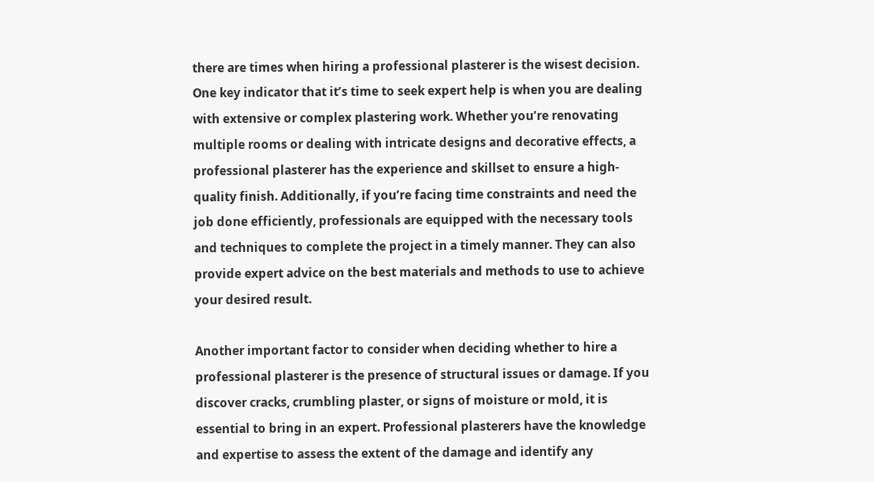there are times when hiring a professional plasterer is the wisest decision. One key indicator that it’s time to seek expert help is when you are dealing with extensive or complex plastering work. Whether you’re renovating multiple rooms or dealing with intricate designs and decorative effects, a professional plasterer has the experience and skillset to ensure a high-quality finish. Additionally, if you’re facing time constraints and need the job done efficiently, professionals are equipped with the necessary tools and techniques to complete the project in a timely manner. They can also provide expert advice on the best materials and methods to use to achieve your desired result.

Another important factor to consider when deciding whether to hire a professional plasterer is the presence of structural issues or damage. If you discover cracks, crumbling plaster, or signs of moisture or mold, it is essential to bring in an expert. Professional plasterers have the knowledge and expertise to assess the extent of the damage and identify any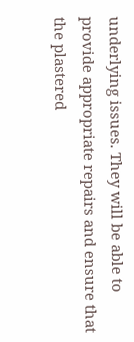underlying issues. They will be able to provide appropriate repairs and ensure that the plastered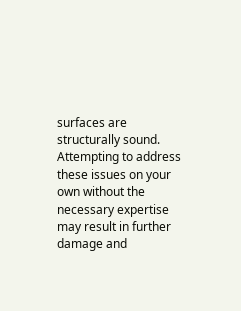surfaces are structurally sound. Attempting to address these issues on your own without the necessary expertise may result in further damage and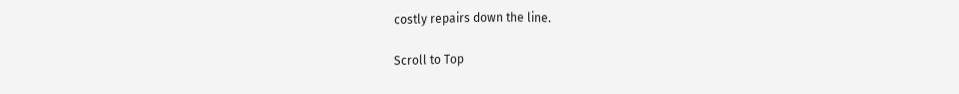costly repairs down the line.

Scroll to Top